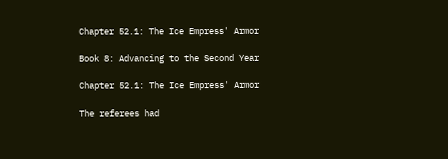Chapter 52.1: The Ice Empress' Armor

Book 8: Advancing to the Second Year

Chapter 52.1: The Ice Empress' Armor

The referees had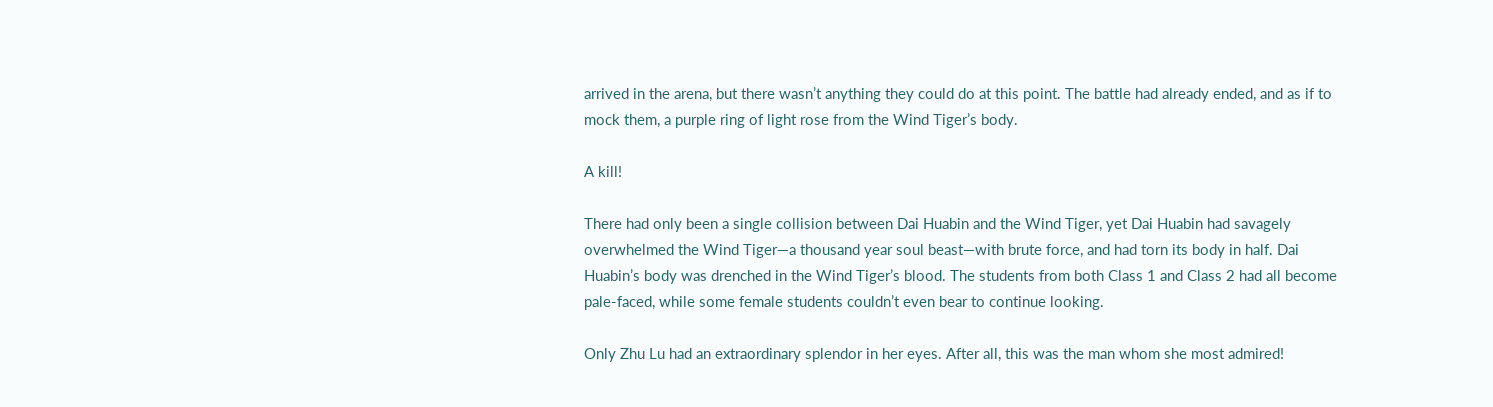arrived in the arena, but there wasn’t anything they could do at this point. The battle had already ended, and as if to mock them, a purple ring of light rose from the Wind Tiger’s body.

A kill!

There had only been a single collision between Dai Huabin and the Wind Tiger, yet Dai Huabin had savagely overwhelmed the Wind Tiger—a thousand year soul beast—with brute force, and had torn its body in half. Dai Huabin’s body was drenched in the Wind Tiger’s blood. The students from both Class 1 and Class 2 had all become pale-faced, while some female students couldn’t even bear to continue looking.

Only Zhu Lu had an extraordinary splendor in her eyes. After all, this was the man whom she most admired!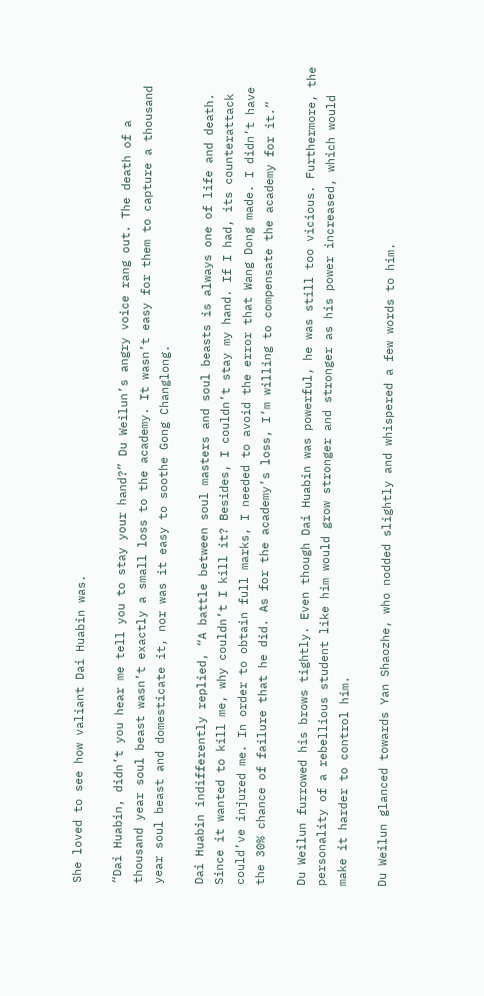She loved to see how valiant Dai Huabin was.

“Dai Huabin, didn’t you hear me tell you to stay your hand?” Du Weilun’s angry voice rang out. The death of a thousand year soul beast wasn’t exactly a small loss to the academy. It wasn’t easy for them to capture a thousand year soul beast and domesticate it, nor was it easy to soothe Gong Changlong.

Dai Huabin indifferently replied, “A battle between soul masters and soul beasts is always one of life and death. Since it wanted to kill me, why couldn’t I kill it? Besides, I couldn’t stay my hand. If I had, its counterattack could’ve injured me. In order to obtain full marks, I needed to avoid the error that Wang Dong made. I didn’t have the 30% chance of failure that he did. As for the academy’s loss, I’m willing to compensate the academy for it.”

Du Weilun furrowed his brows tightly. Even though Dai Huabin was powerful, he was still too vicious. Furthermore, the personality of a rebellious student like him would grow stronger and stronger as his power increased, which would make it harder to control him.

Du Weilun glanced towards Yan Shaozhe, who nodded slightly and whispered a few words to him.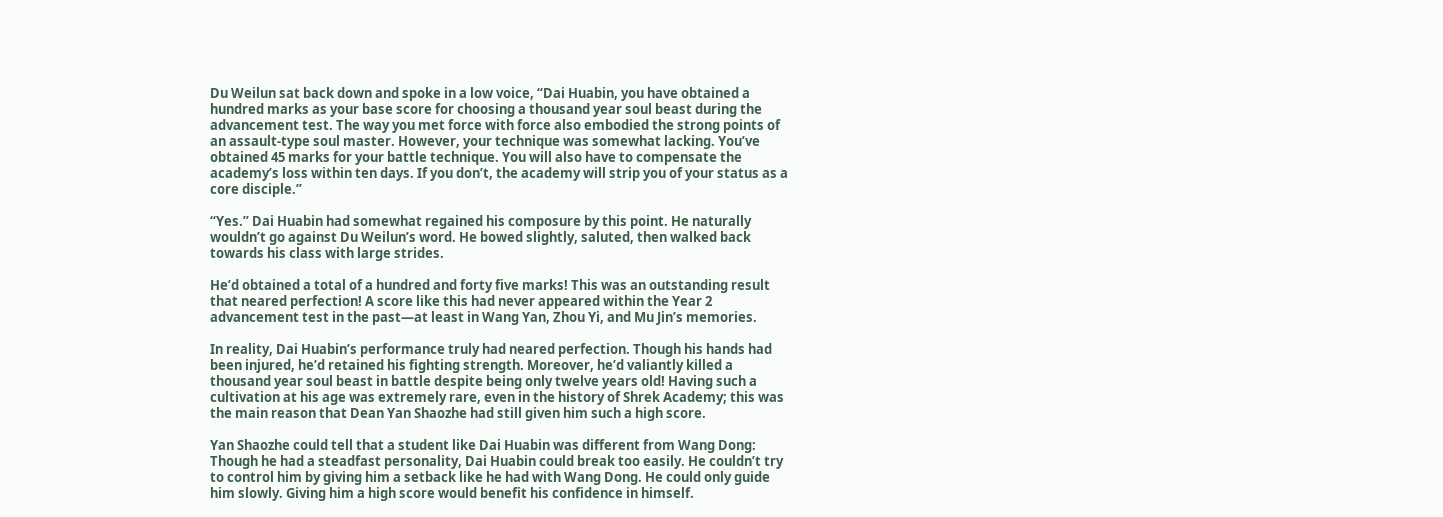Du Weilun sat back down and spoke in a low voice, “Dai Huabin, you have obtained a hundred marks as your base score for choosing a thousand year soul beast during the advancement test. The way you met force with force also embodied the strong points of an assault-type soul master. However, your technique was somewhat lacking. You’ve obtained 45 marks for your battle technique. You will also have to compensate the academy’s loss within ten days. If you don’t, the academy will strip you of your status as a core disciple.”

“Yes.” Dai Huabin had somewhat regained his composure by this point. He naturally wouldn’t go against Du Weilun’s word. He bowed slightly, saluted, then walked back towards his class with large strides.

He’d obtained a total of a hundred and forty five marks! This was an outstanding result that neared perfection! A score like this had never appeared within the Year 2 advancement test in the past—at least in Wang Yan, Zhou Yi, and Mu Jin’s memories.

In reality, Dai Huabin’s performance truly had neared perfection. Though his hands had been injured, he’d retained his fighting strength. Moreover, he’d valiantly killed a thousand year soul beast in battle despite being only twelve years old! Having such a cultivation at his age was extremely rare, even in the history of Shrek Academy; this was the main reason that Dean Yan Shaozhe had still given him such a high score.

Yan Shaozhe could tell that a student like Dai Huabin was different from Wang Dong: Though he had a steadfast personality, Dai Huabin could break too easily. He couldn’t try to control him by giving him a setback like he had with Wang Dong. He could only guide him slowly. Giving him a high score would benefit his confidence in himself.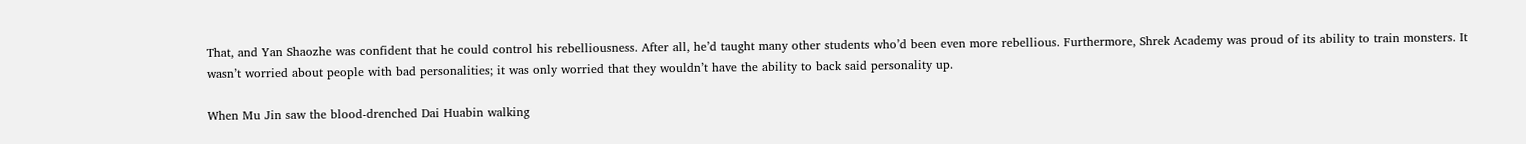That, and Yan Shaozhe was confident that he could control his rebelliousness. After all, he’d taught many other students who’d been even more rebellious. Furthermore, Shrek Academy was proud of its ability to train monsters. It wasn’t worried about people with bad personalities; it was only worried that they wouldn’t have the ability to back said personality up.

When Mu Jin saw the blood-drenched Dai Huabin walking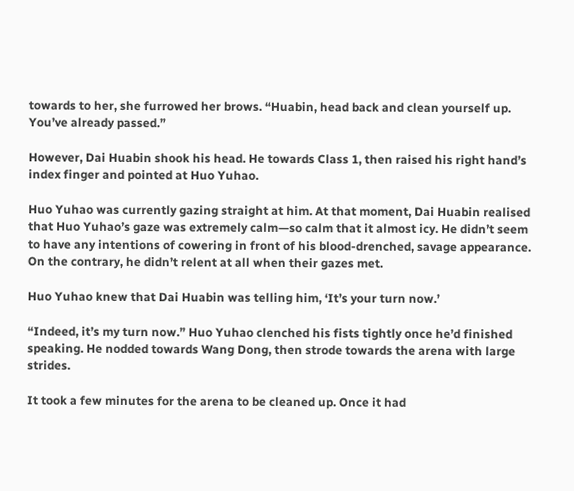towards to her, she furrowed her brows. “Huabin, head back and clean yourself up. You’ve already passed.”

However, Dai Huabin shook his head. He towards Class 1, then raised his right hand’s index finger and pointed at Huo Yuhao.

Huo Yuhao was currently gazing straight at him. At that moment, Dai Huabin realised that Huo Yuhao’s gaze was extremely calm—so calm that it almost icy. He didn’t seem to have any intentions of cowering in front of his blood-drenched, savage appearance. On the contrary, he didn’t relent at all when their gazes met.

Huo Yuhao knew that Dai Huabin was telling him, ‘It’s your turn now.’

“Indeed, it’s my turn now.” Huo Yuhao clenched his fists tightly once he’d finished speaking. He nodded towards Wang Dong, then strode towards the arena with large strides.

It took a few minutes for the arena to be cleaned up. Once it had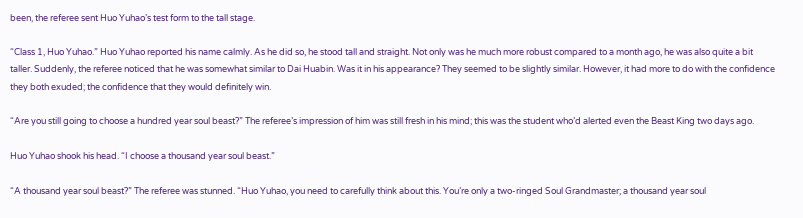been, the referee sent Huo Yuhao’s test form to the tall stage.

“Class 1, Huo Yuhao.” Huo Yuhao reported his name calmly. As he did so, he stood tall and straight. Not only was he much more robust compared to a month ago, he was also quite a bit taller. Suddenly, the referee noticed that he was somewhat similar to Dai Huabin. Was it in his appearance? They seemed to be slightly similar. However, it had more to do with the confidence they both exuded; the confidence that they would definitely win.

“Are you still going to choose a hundred year soul beast?” The referee’s impression of him was still fresh in his mind; this was the student who’d alerted even the Beast King two days ago.

Huo Yuhao shook his head. “I choose a thousand year soul beast.”

“A thousand year soul beast?” The referee was stunned. “Huo Yuhao, you need to carefully think about this. You’re only a two-ringed Soul Grandmaster; a thousand year soul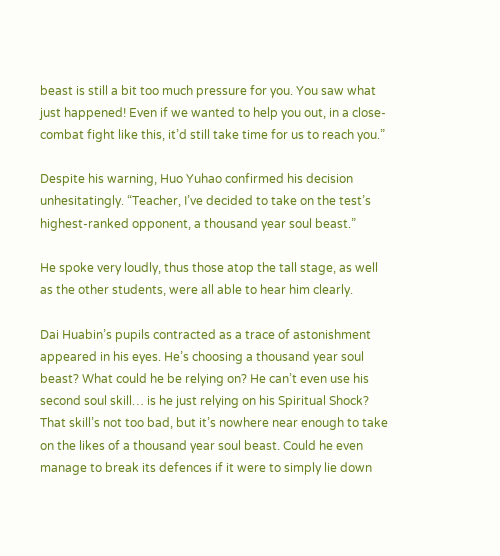beast is still a bit too much pressure for you. You saw what just happened! Even if we wanted to help you out, in a close-combat fight like this, it’d still take time for us to reach you.”

Despite his warning, Huo Yuhao confirmed his decision unhesitatingly. “Teacher, I’ve decided to take on the test’s highest-ranked opponent, a thousand year soul beast.”

He spoke very loudly, thus those atop the tall stage, as well as the other students, were all able to hear him clearly.

Dai Huabin’s pupils contracted as a trace of astonishment appeared in his eyes. He’s choosing a thousand year soul beast? What could he be relying on? He can’t even use his second soul skill… is he just relying on his Spiritual Shock? That skill’s not too bad, but it’s nowhere near enough to take on the likes of a thousand year soul beast. Could he even manage to break its defences if it were to simply lie down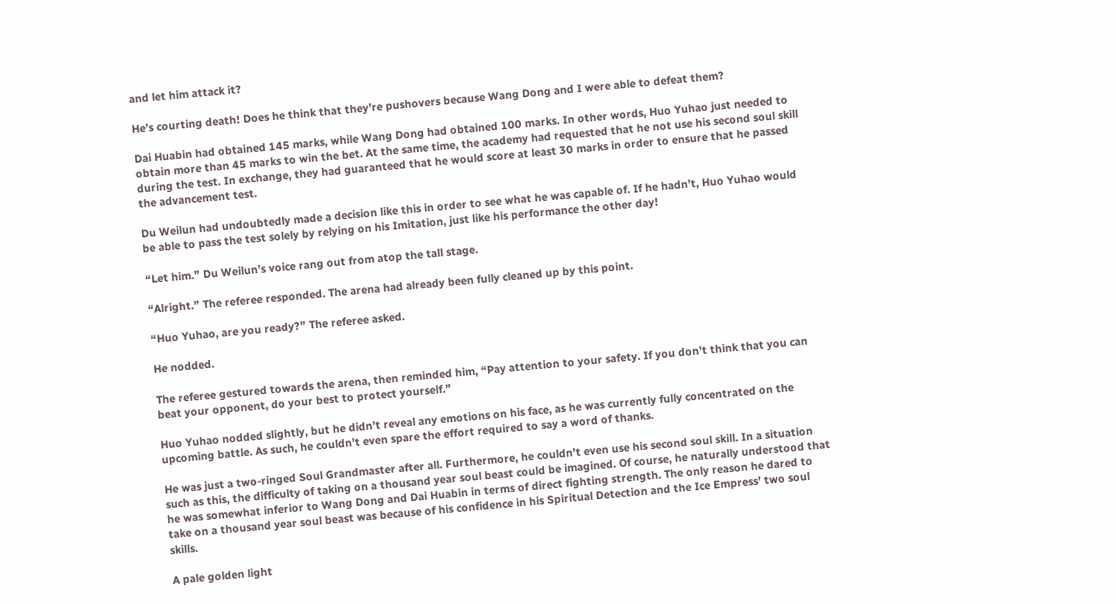and let him attack it?

He’s courting death! Does he think that they’re pushovers because Wang Dong and I were able to defeat them?

Dai Huabin had obtained 145 marks, while Wang Dong had obtained 100 marks. In other words, Huo Yuhao just needed to obtain more than 45 marks to win the bet. At the same time, the academy had requested that he not use his second soul skill during the test. In exchange, they had guaranteed that he would score at least 30 marks in order to ensure that he passed the advancement test.

Du Weilun had undoubtedly made a decision like this in order to see what he was capable of. If he hadn’t, Huo Yuhao would be able to pass the test solely by relying on his Imitation, just like his performance the other day!

“Let him.” Du Weilun’s voice rang out from atop the tall stage.

“Alright.” The referee responded. The arena had already been fully cleaned up by this point.

“Huo Yuhao, are you ready?” The referee asked.

He nodded.

The referee gestured towards the arena, then reminded him, “Pay attention to your safety. If you don’t think that you can beat your opponent, do your best to protect yourself.”

Huo Yuhao nodded slightly, but he didn’t reveal any emotions on his face, as he was currently fully concentrated on the upcoming battle. As such, he couldn’t even spare the effort required to say a word of thanks.

He was just a two-ringed Soul Grandmaster after all. Furthermore, he couldn’t even use his second soul skill. In a situation such as this, the difficulty of taking on a thousand year soul beast could be imagined. Of course, he naturally understood that he was somewhat inferior to Wang Dong and Dai Huabin in terms of direct fighting strength. The only reason he dared to take on a thousand year soul beast was because of his confidence in his Spiritual Detection and the Ice Empress’ two soul skills.

A pale golden light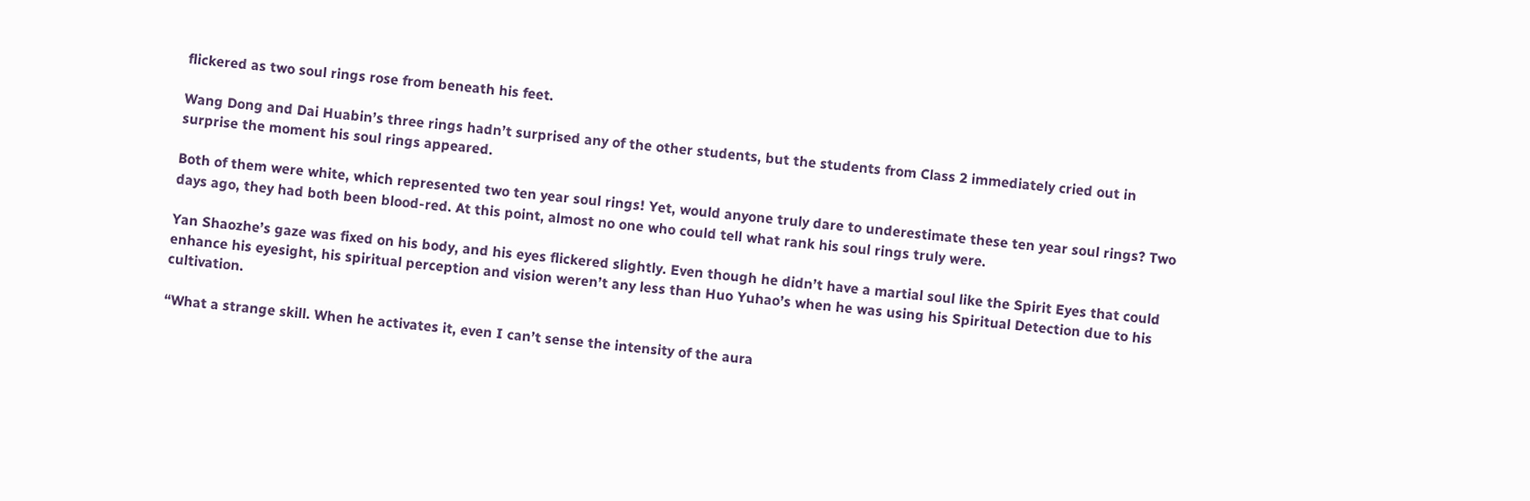flickered as two soul rings rose from beneath his feet.

Wang Dong and Dai Huabin’s three rings hadn’t surprised any of the other students, but the students from Class 2 immediately cried out in surprise the moment his soul rings appeared.

Both of them were white, which represented two ten year soul rings! Yet, would anyone truly dare to underestimate these ten year soul rings? Two days ago, they had both been blood-red. At this point, almost no one who could tell what rank his soul rings truly were.

Yan Shaozhe’s gaze was fixed on his body, and his eyes flickered slightly. Even though he didn’t have a martial soul like the Spirit Eyes that could enhance his eyesight, his spiritual perception and vision weren’t any less than Huo Yuhao’s when he was using his Spiritual Detection due to his cultivation.

“What a strange skill. When he activates it, even I can’t sense the intensity of the aura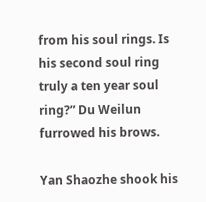from his soul rings. Is his second soul ring truly a ten year soul ring?” Du Weilun furrowed his brows.

Yan Shaozhe shook his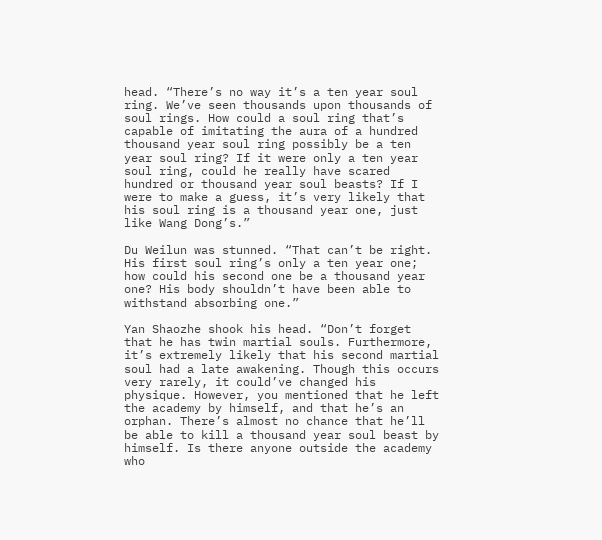head. “There’s no way it’s a ten year soul ring. We’ve seen thousands upon thousands of soul rings. How could a soul ring that’s capable of imitating the aura of a hundred thousand year soul ring possibly be a ten year soul ring? If it were only a ten year soul ring, could he really have scared hundred or thousand year soul beasts? If I were to make a guess, it’s very likely that his soul ring is a thousand year one, just like Wang Dong’s.”

Du Weilun was stunned. “That can’t be right. His first soul ring’s only a ten year one; how could his second one be a thousand year one? His body shouldn’t have been able to withstand absorbing one.”

Yan Shaozhe shook his head. “Don’t forget that he has twin martial souls. Furthermore, it’s extremely likely that his second martial soul had a late awakening. Though this occurs very rarely, it could’ve changed his physique. However, you mentioned that he left the academy by himself, and that he’s an orphan. There’s almost no chance that he’ll be able to kill a thousand year soul beast by himself. Is there anyone outside the academy who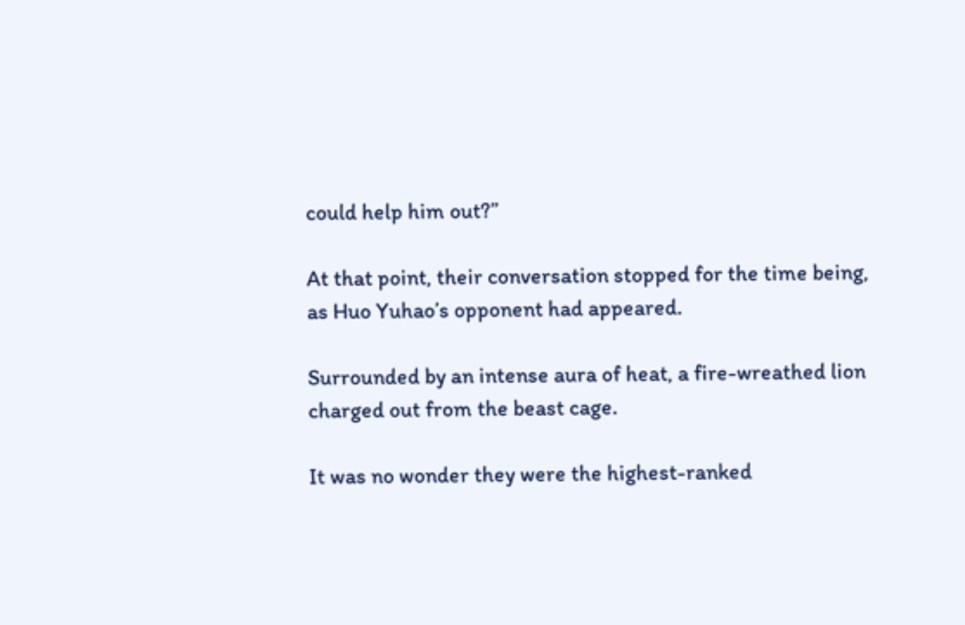could help him out?”

At that point, their conversation stopped for the time being, as Huo Yuhao’s opponent had appeared.

Surrounded by an intense aura of heat, a fire-wreathed lion charged out from the beast cage.

It was no wonder they were the highest-ranked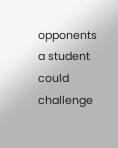opponents a student could challenge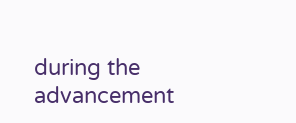during the advancement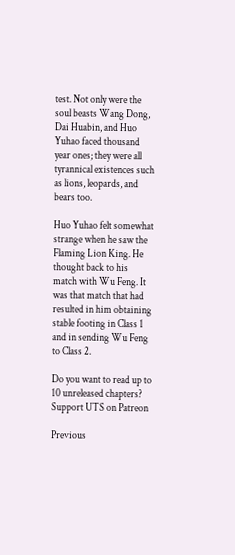test. Not only were the soul beasts Wang Dong, Dai Huabin, and Huo Yuhao faced thousand year ones; they were all tyrannical existences such as lions, leopards, and bears too.

Huo Yuhao felt somewhat strange when he saw the Flaming Lion King. He thought back to his match with Wu Feng. It was that match that had resulted in him obtaining stable footing in Class 1 and in sending Wu Feng to Class 2.

Do you want to read up to 10 unreleased chapters? Support UTS on Patreon

Previous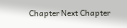Chapter Next Chapter